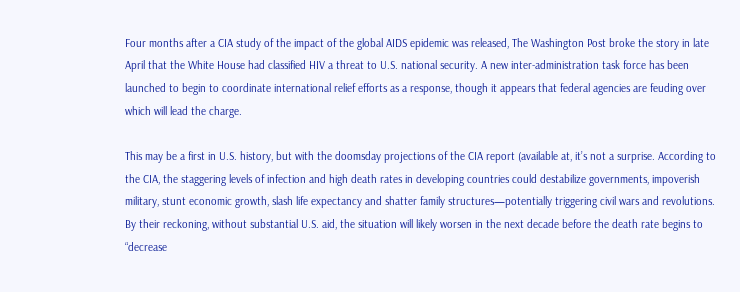Four months after a CIA study of the impact of the global AIDS epidemic was released, The Washington Post broke the story in late April that the White House had classified HIV a threat to U.S. national security. A new inter-administration task force has been launched to begin to coordinate international relief efforts as a response, though it appears that federal agencies are feuding over which will lead the charge.

This may be a first in U.S. history, but with the doomsday projections of the CIA report (available at, it’s not a surprise. According to the CIA, the staggering levels of infection and high death rates in developing countries could destabilize governments, impoverish military, stunt economic growth, slash life expectancy and shatter family structures—potentially triggering civil wars and revolutions. By their reckoning, without substantial U.S. aid, the situation will likely worsen in the next decade before the death rate begins to “decrease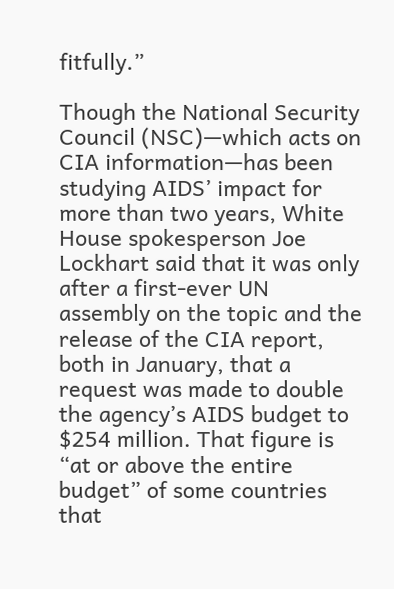fitfully.”

Though the National Security Council (NSC)—which acts on CIA information—has been studying AIDS’ impact for more than two years, White House spokesperson Joe Lockhart said that it was only after a first-ever UN assembly on the topic and the release of the CIA report, both in January, that a request was made to double the agency’s AIDS budget to $254 million. That figure is “at or above the entire budget” of some countries that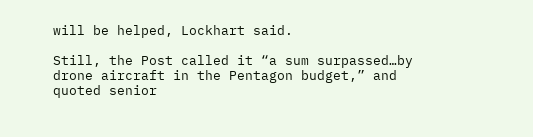will be helped, Lockhart said.

Still, the Post called it “a sum surpassed…by drone aircraft in the Pentagon budget,” and quoted senior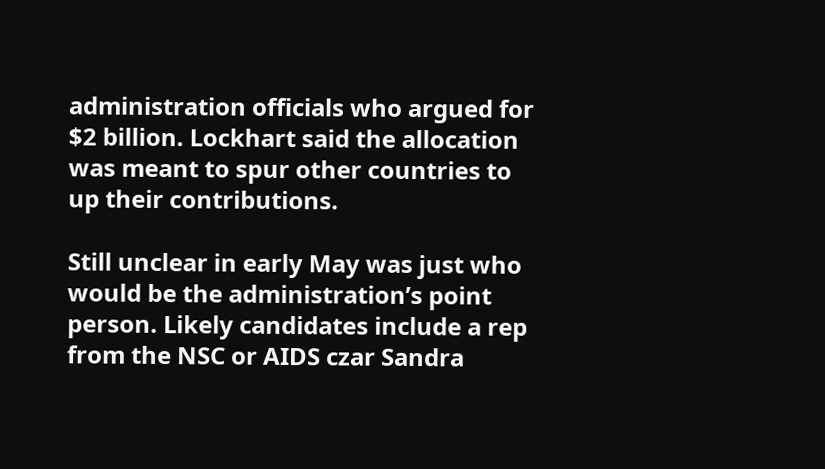administration officials who argued for $2 billion. Lockhart said the allocation was meant to spur other countries to up their contributions.

Still unclear in early May was just who would be the administration’s point person. Likely candidates include a rep from the NSC or AIDS czar Sandra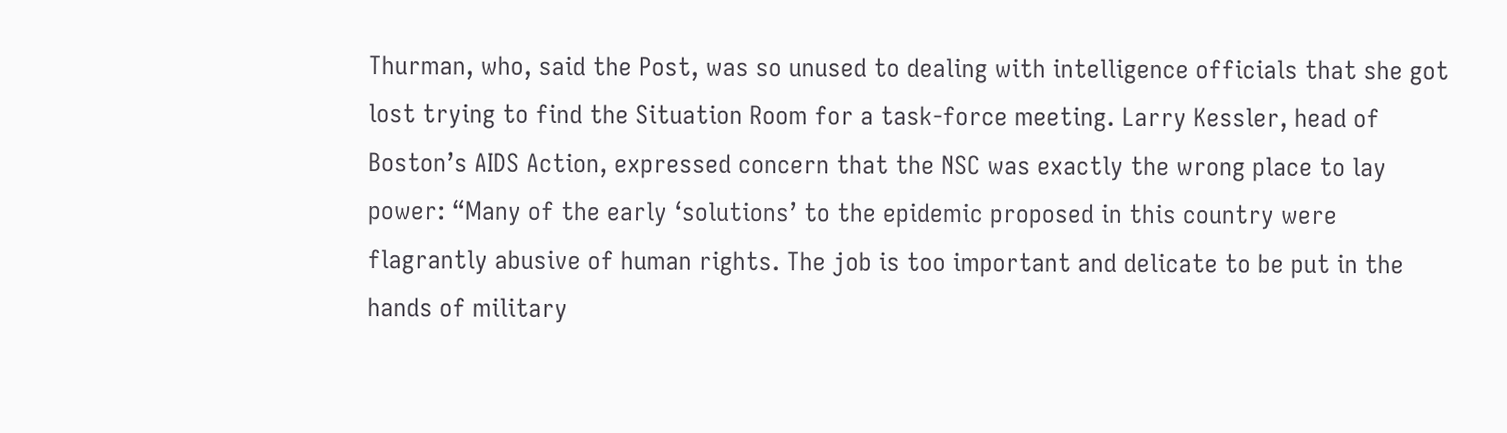Thurman, who, said the Post, was so unused to dealing with intelligence officials that she got lost trying to find the Situation Room for a task-force meeting. Larry Kessler, head of Boston’s AIDS Action, expressed concern that the NSC was exactly the wrong place to lay power: “Many of the early ‘solutions’ to the epidemic proposed in this country were flagrantly abusive of human rights. The job is too important and delicate to be put in the hands of military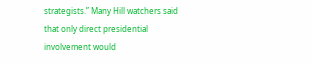strategists.” Many Hill watchers said that only direct presidential involvement would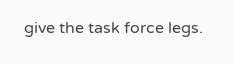give the task force legs.